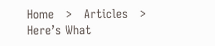Home   >   Articles   >   Here’s What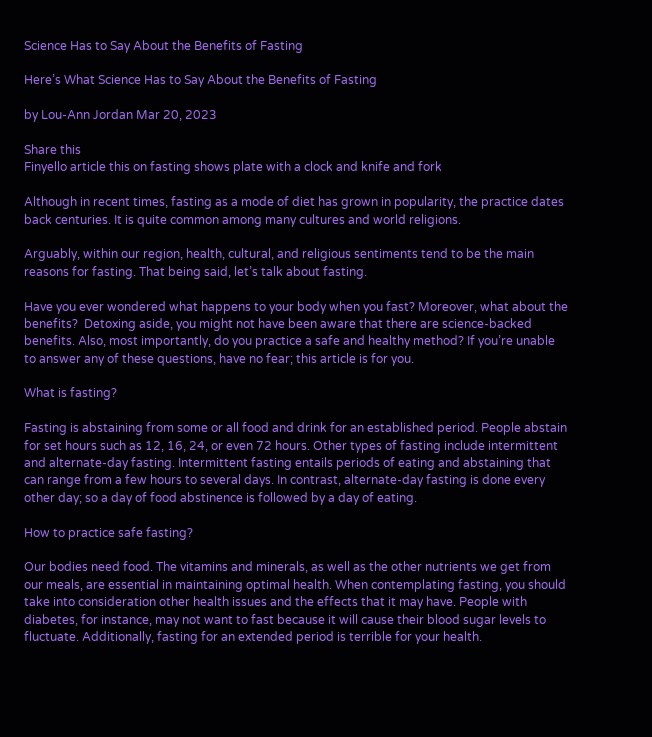Science Has to Say About the Benefits of Fasting

Here’s What Science Has to Say About the Benefits of Fasting

by Lou-Ann Jordan Mar 20, 2023

Share this
Finyello article this on fasting shows plate with a clock and knife and fork

Although in recent times, fasting as a mode of diet has grown in popularity, the practice dates back centuries. It is quite common among many cultures and world religions.

Arguably, within our region, health, cultural, and religious sentiments tend to be the main reasons for fasting. That being said, let’s talk about fasting.

Have you ever wondered what happens to your body when you fast? Moreover, what about the benefits?  Detoxing aside, you might not have been aware that there are science-backed benefits. Also, most importantly, do you practice a safe and healthy method? If you’re unable to answer any of these questions, have no fear; this article is for you.

What is fasting?

Fasting is abstaining from some or all food and drink for an established period. People abstain for set hours such as 12, 16, 24, or even 72 hours. Other types of fasting include intermittent and alternate-day fasting. Intermittent fasting entails periods of eating and abstaining that can range from a few hours to several days. In contrast, alternate-day fasting is done every other day; so a day of food abstinence is followed by a day of eating.

How to practice safe fasting?

Our bodies need food. The vitamins and minerals, as well as the other nutrients we get from our meals, are essential in maintaining optimal health. When contemplating fasting, you should take into consideration other health issues and the effects that it may have. People with diabetes, for instance, may not want to fast because it will cause their blood sugar levels to fluctuate. Additionally, fasting for an extended period is terrible for your health.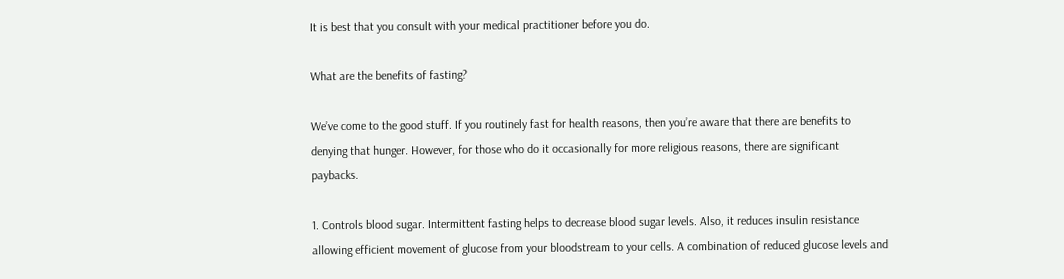It is best that you consult with your medical practitioner before you do.

What are the benefits of fasting?

We’ve come to the good stuff. If you routinely fast for health reasons, then you’re aware that there are benefits to denying that hunger. However, for those who do it occasionally for more religious reasons, there are significant paybacks.

1. Controls blood sugar. Intermittent fasting helps to decrease blood sugar levels. Also, it reduces insulin resistance allowing efficient movement of glucose from your bloodstream to your cells. A combination of reduced glucose levels and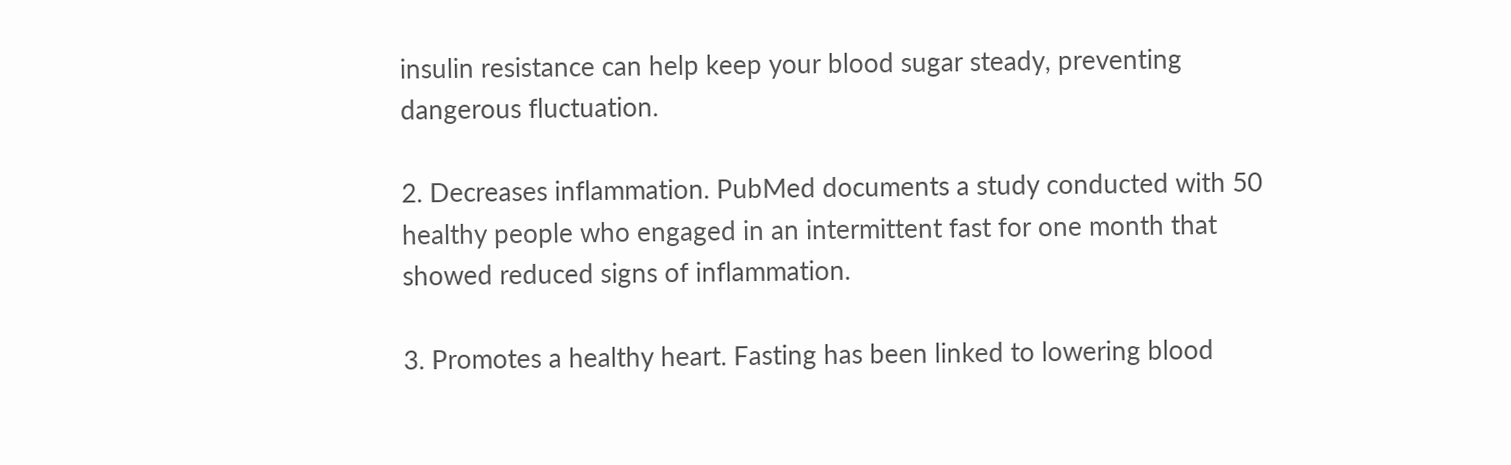insulin resistance can help keep your blood sugar steady, preventing dangerous fluctuation.

2. Decreases inflammation. PubMed documents a study conducted with 50 healthy people who engaged in an intermittent fast for one month that showed reduced signs of inflammation.

3. Promotes a healthy heart. Fasting has been linked to lowering blood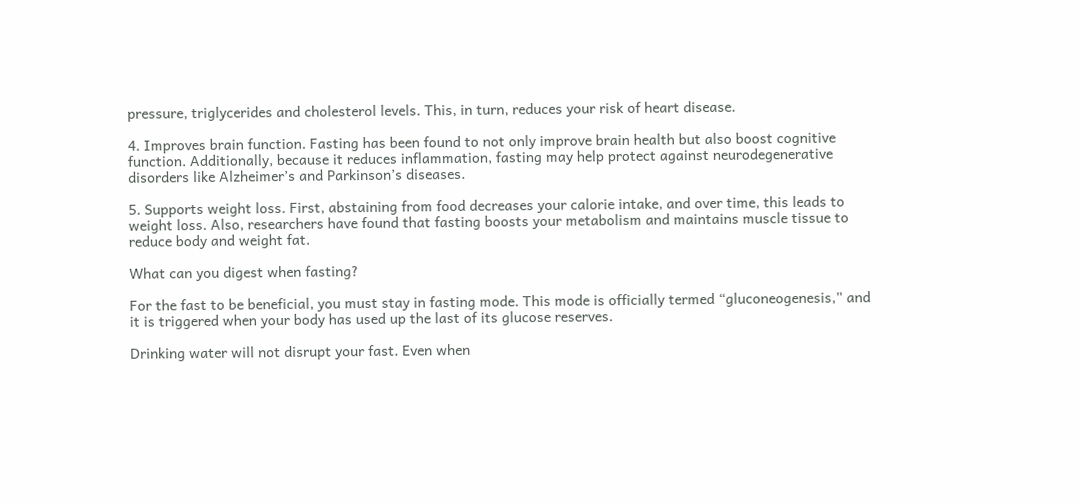pressure, triglycerides and cholesterol levels. This, in turn, reduces your risk of heart disease.

4. Improves brain function. Fasting has been found to not only improve brain health but also boost cognitive function. Additionally, because it reduces inflammation, fasting may help protect against neurodegenerative disorders like Alzheimer’s and Parkinson’s diseases.

5. Supports weight loss. First, abstaining from food decreases your calorie intake, and over time, this leads to weight loss. Also, researchers have found that fasting boosts your metabolism and maintains muscle tissue to reduce body and weight fat.

What can you digest when fasting?

For the fast to be beneficial, you must stay in fasting mode. This mode is officially termed “gluconeogenesis,” and it is triggered when your body has used up the last of its glucose reserves.

Drinking water will not disrupt your fast. Even when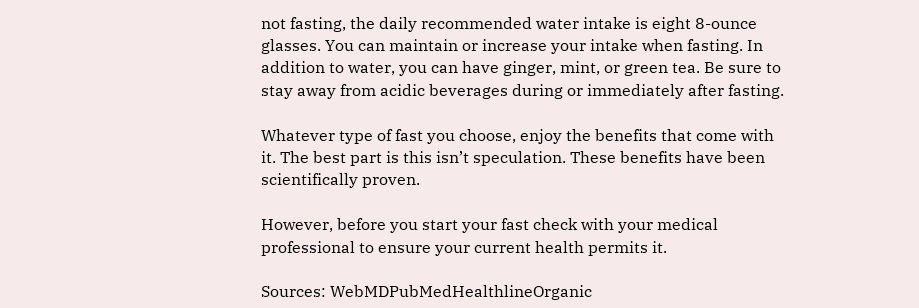not fasting, the daily recommended water intake is eight 8-ounce glasses. You can maintain or increase your intake when fasting. In addition to water, you can have ginger, mint, or green tea. Be sure to stay away from acidic beverages during or immediately after fasting.

Whatever type of fast you choose, enjoy the benefits that come with it. The best part is this isn’t speculation. These benefits have been scientifically proven.

However, before you start your fast check with your medical professional to ensure your current health permits it.

Sources: WebMDPubMedHealthlineOrganic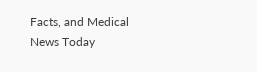Facts, and Medical News Today